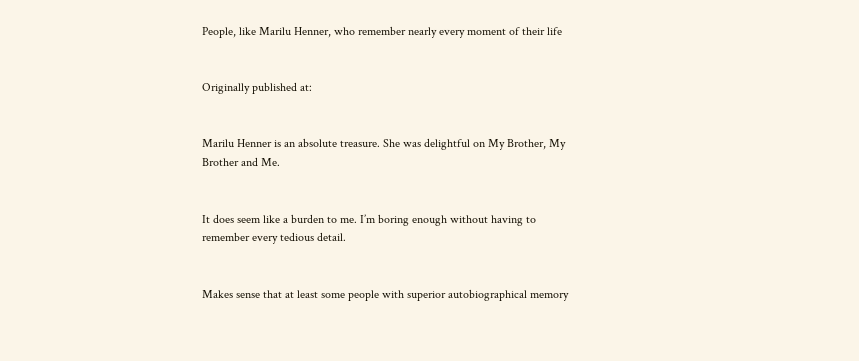People, like Marilu Henner, who remember nearly every moment of their life


Originally published at:


Marilu Henner is an absolute treasure. She was delightful on My Brother, My Brother and Me.


It does seem like a burden to me. I’m boring enough without having to remember every tedious detail.


Makes sense that at least some people with superior autobiographical memory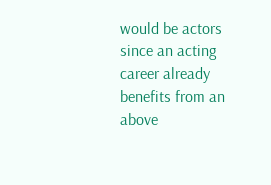would be actors since an acting career already benefits from an above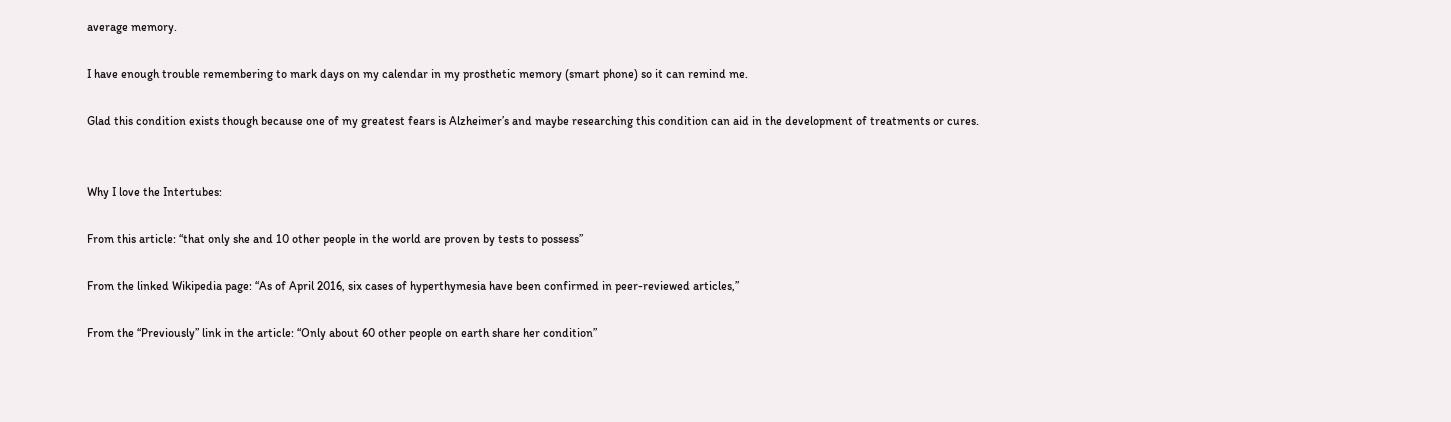average memory.

I have enough trouble remembering to mark days on my calendar in my prosthetic memory (smart phone) so it can remind me.

Glad this condition exists though because one of my greatest fears is Alzheimer’s and maybe researching this condition can aid in the development of treatments or cures.


Why I love the Intertubes:

From this article: “that only she and 10 other people in the world are proven by tests to possess”

From the linked Wikipedia page: “As of April 2016, six cases of hyperthymesia have been confirmed in peer-reviewed articles,”

From the “Previously” link in the article: “Only about 60 other people on earth share her condition”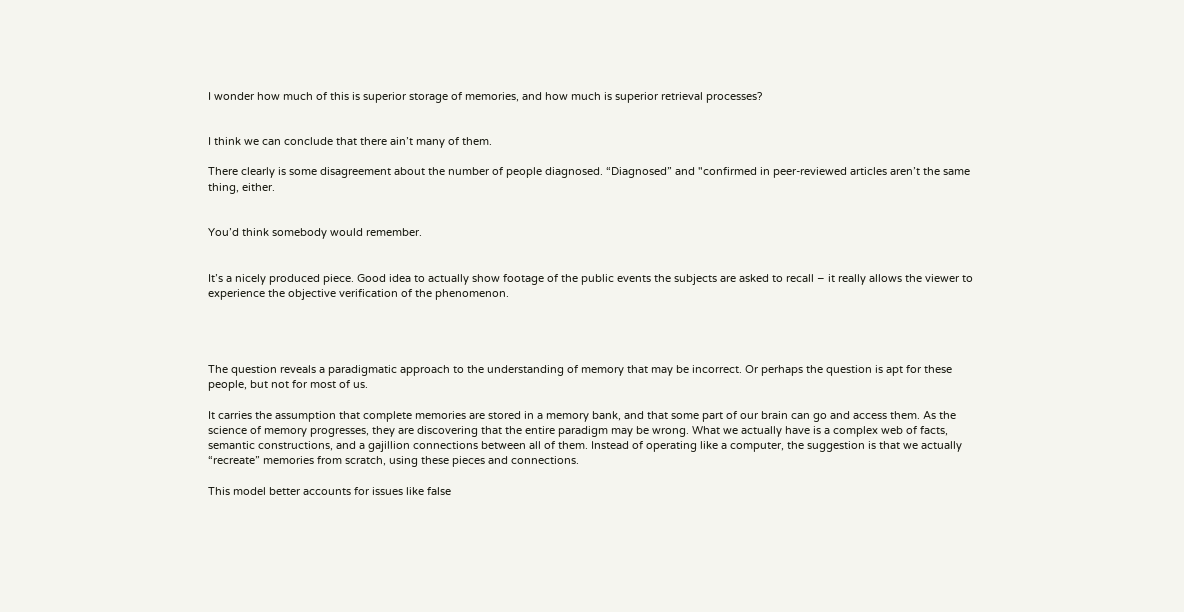I wonder how much of this is superior storage of memories, and how much is superior retrieval processes?


I think we can conclude that there ain’t many of them.

There clearly is some disagreement about the number of people diagnosed. “Diagnosed” and "confirmed in peer-reviewed articles aren’t the same thing, either.


You’d think somebody would remember.


It’s a nicely produced piece. Good idea to actually show footage of the public events the subjects are asked to recall – it really allows the viewer to experience the objective verification of the phenomenon.




The question reveals a paradigmatic approach to the understanding of memory that may be incorrect. Or perhaps the question is apt for these people, but not for most of us.

It carries the assumption that complete memories are stored in a memory bank, and that some part of our brain can go and access them. As the science of memory progresses, they are discovering that the entire paradigm may be wrong. What we actually have is a complex web of facts, semantic constructions, and a gajillion connections between all of them. Instead of operating like a computer, the suggestion is that we actually “recreate” memories from scratch, using these pieces and connections.

This model better accounts for issues like false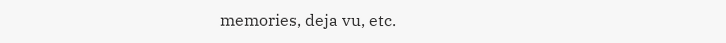memories, deja vu, etc.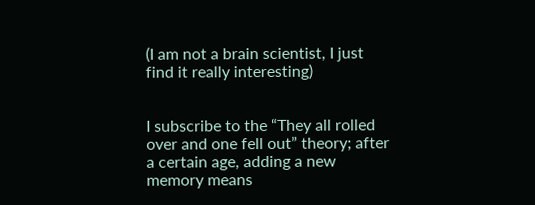(I am not a brain scientist, I just find it really interesting)


I subscribe to the “They all rolled over and one fell out” theory; after a certain age, adding a new memory means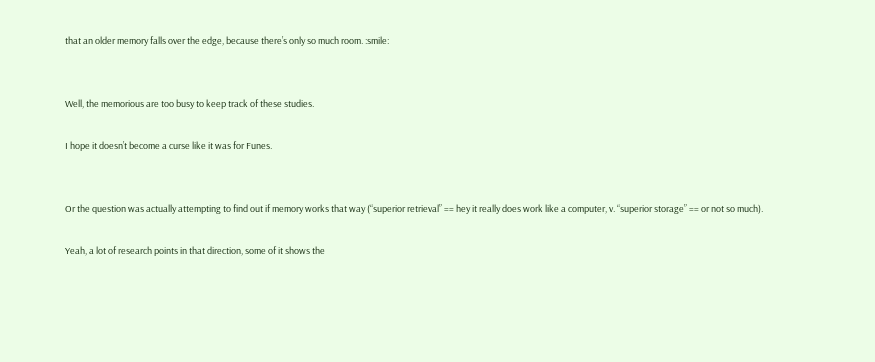that an older memory falls over the edge, because there’s only so much room. :smile:


Well, the memorious are too busy to keep track of these studies.

I hope it doesn’t become a curse like it was for Funes.


Or the question was actually attempting to find out if memory works that way (“superior retrieval” == hey it really does work like a computer, v. “superior storage” == or not so much).

Yeah, a lot of research points in that direction, some of it shows the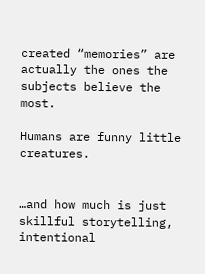created “memories” are actually the ones the subjects believe the most.

Humans are funny little creatures.


…and how much is just skillful storytelling, intentional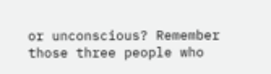or unconscious? Remember those three people who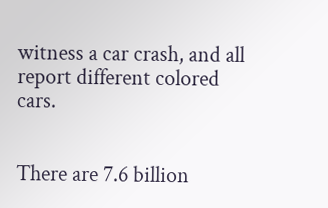witness a car crash, and all report different colored cars.


There are 7.6 billion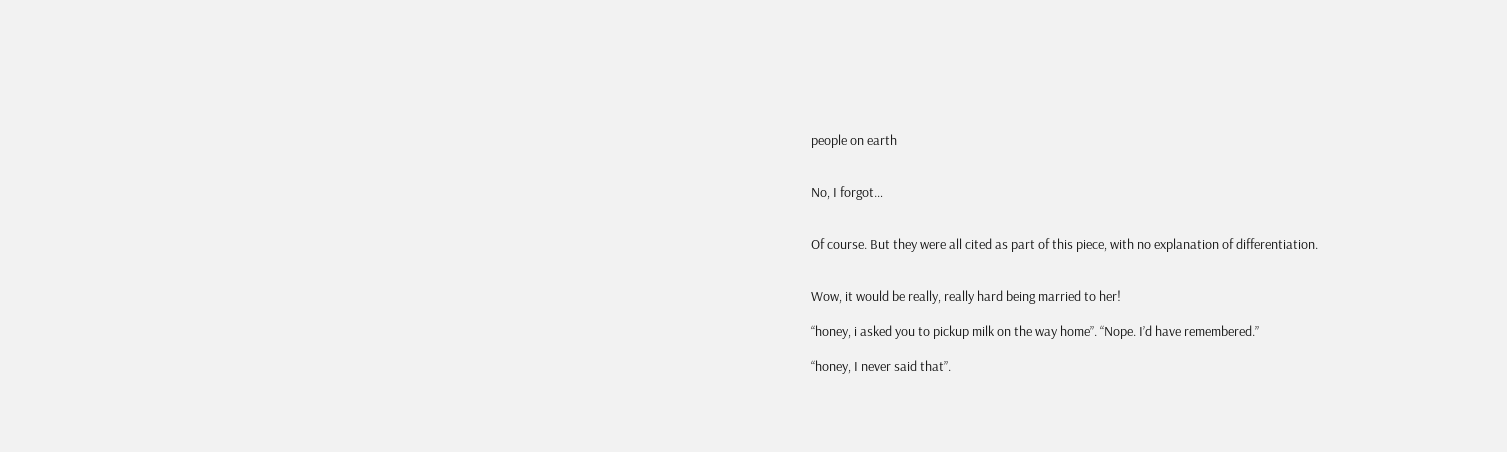people on earth


No, I forgot…


Of course. But they were all cited as part of this piece, with no explanation of differentiation.


Wow, it would be really, really hard being married to her!

“honey, i asked you to pickup milk on the way home”. “Nope. I’d have remembered.”

“honey, I never said that”.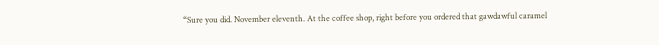“Sure you did. November eleventh. At the coffee shop, right before you ordered that gawdawful caramel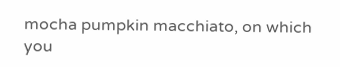mocha pumpkin macchiato, on which you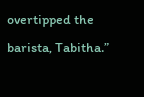overtipped the barista, Tabitha.”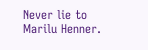Never lie to Marilu Henner.